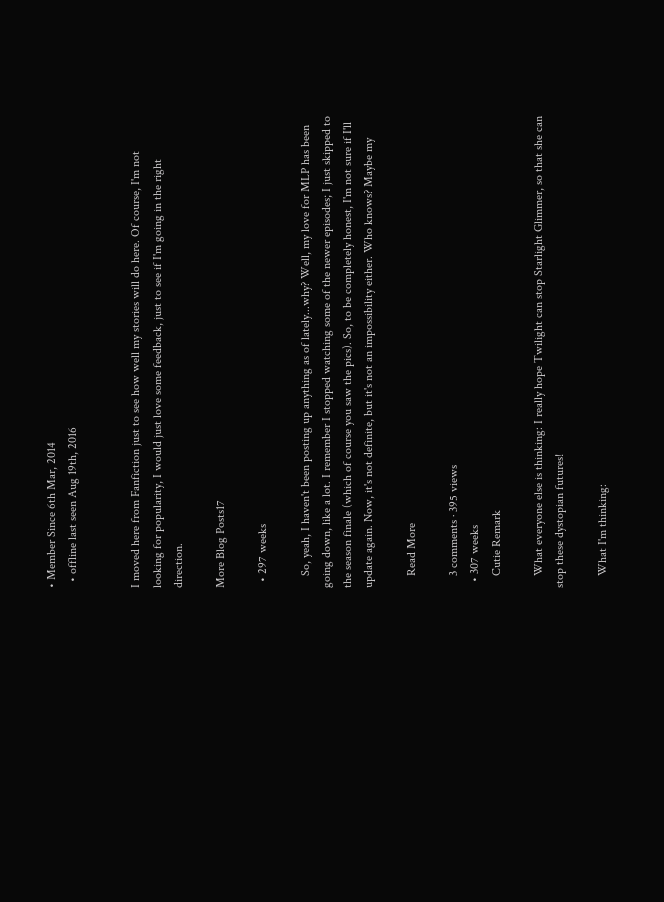• Member Since 6th Mar, 2014
  • offline last seen Aug 19th, 2016


I moved here from Fanfiction just to see how well my stories will do here. Of course, I'm not looking for popularity, I would just love some feedback, just to see if I'm going in the right direction.

More Blog Posts17

  • 297 weeks

    So, yeah, I haven't been posting up anything as of lately...why? Well, my love for MLP has been going down, like a lot. I remember I stopped watching some of the newer episodes; I just skipped to the season finale (which of course you saw the pics). So, to be completely honest, I'm not sure if I'll update again. Now, it's not definite, but it's not an impossibility either. Who knows? Maybe my

    Read More

    3 comments · 395 views
  • 307 weeks
    Cutie Remark

    What everyone else is thinking: I really hope Twilight can stop Starlight Glimmer, so that she can stop these dystopian futures!

    What I'm thinking: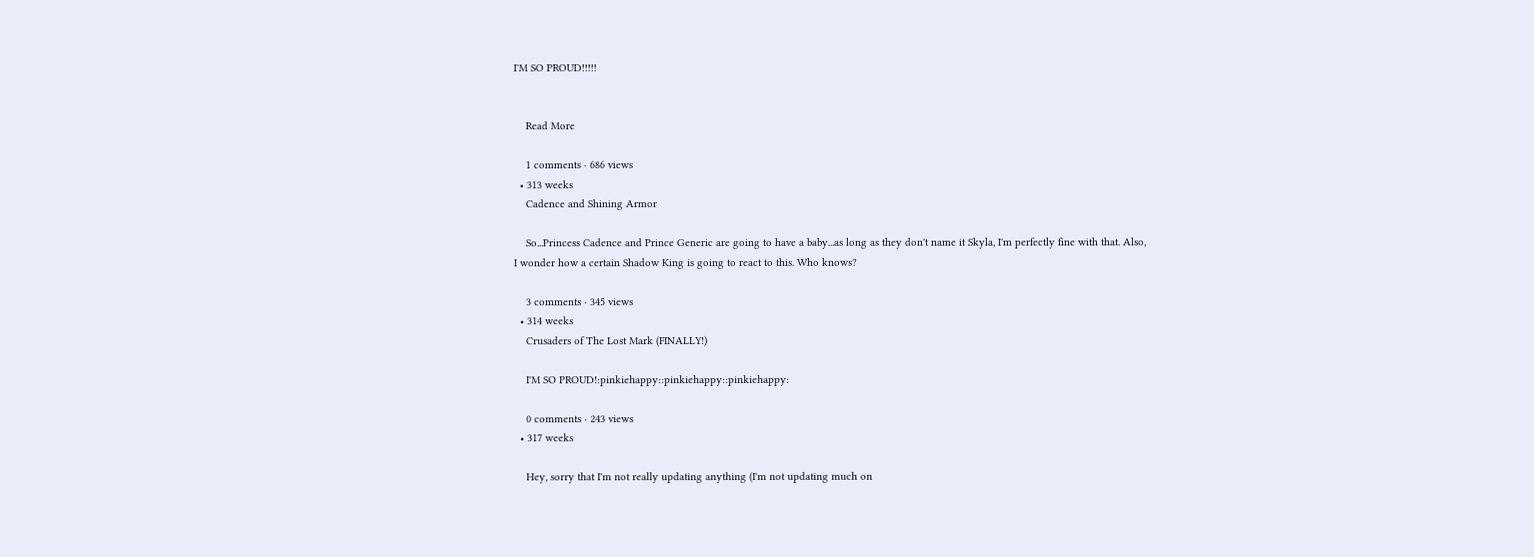I'M SO PROUD!!!!!


    Read More

    1 comments · 686 views
  • 313 weeks
    Cadence and Shining Armor

    So...Princess Cadence and Prince Generic are going to have a baby...as long as they don't name it Skyla, I'm perfectly fine with that. Also, I wonder how a certain Shadow King is going to react to this. Who knows?

    3 comments · 345 views
  • 314 weeks
    Crusaders of The Lost Mark (FINALLY!)

    I'M SO PROUD!:pinkiehappy::pinkiehappy::pinkiehappy:

    0 comments · 243 views
  • 317 weeks

    Hey, sorry that I'm not really updating anything (I'm not updating much on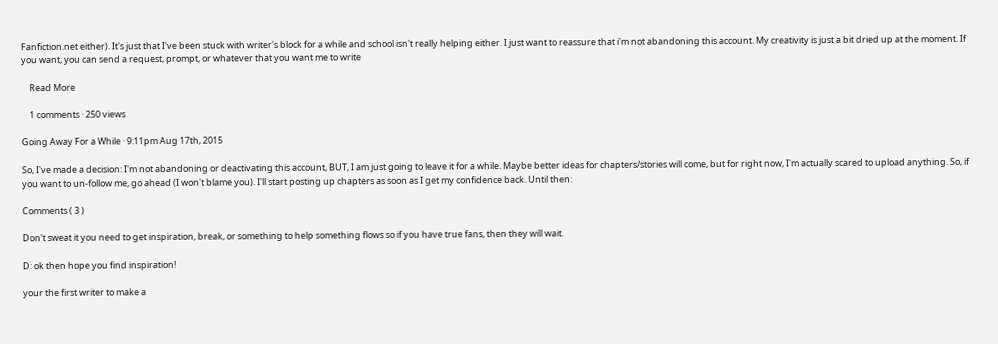Fanfiction.net either). It's just that I've been stuck with writer's block for a while and school isn't really helping either. I just want to reassure that i'm not abandoning this account. My creativity is just a bit dried up at the moment. If you want, you can send a request, prompt, or whatever that you want me to write

    Read More

    1 comments · 250 views

Going Away For a While · 9:11pm Aug 17th, 2015

So, I've made a decision: I'm not abandoning or deactivating this account, BUT, I am just going to leave it for a while. Maybe better ideas for chapters/stories will come, but for right now, I'm actually scared to upload anything. So, if you want to un-follow me, go ahead (I won't blame you). I'll start posting up chapters as soon as I get my confidence back. Until then:

Comments ( 3 )

Don't sweat it you need to get inspiration, break, or something to help something flows so if you have true fans, then they will wait.

D: ok then hope you find inspiration!

your the first writer to make a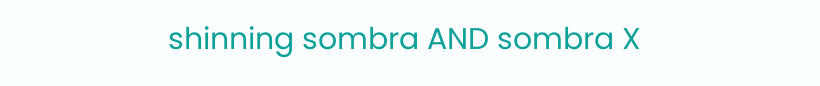shinning sombra AND sombra X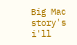Big Mac story's i'll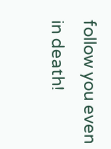follow you even in death!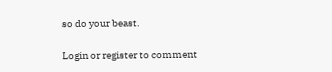so do your beast.

Login or register to comment